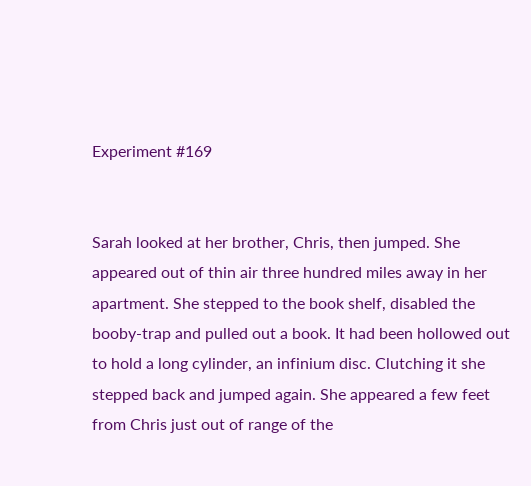Experiment #169


Sarah looked at her brother, Chris, then jumped. She appeared out of thin air three hundred miles away in her apartment. She stepped to the book shelf, disabled the booby-trap and pulled out a book. It had been hollowed out to hold a long cylinder, an infinium disc. Clutching it she stepped back and jumped again. She appeared a few feet from Chris just out of range of the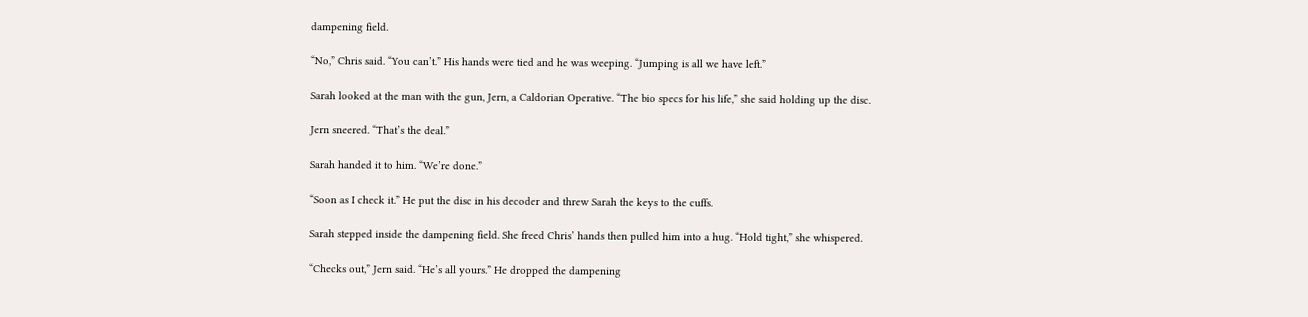dampening field.

“No,” Chris said. “You can’t.” His hands were tied and he was weeping. “Jumping is all we have left.”

Sarah looked at the man with the gun, Jern, a Caldorian Operative. “The bio specs for his life,” she said holding up the disc.

Jern sneered. “That’s the deal.”

Sarah handed it to him. “We’re done.”

“Soon as I check it.” He put the disc in his decoder and threw Sarah the keys to the cuffs.

Sarah stepped inside the dampening field. She freed Chris’ hands then pulled him into a hug. “Hold tight,” she whispered.

“Checks out,” Jern said. “He’s all yours.” He dropped the dampening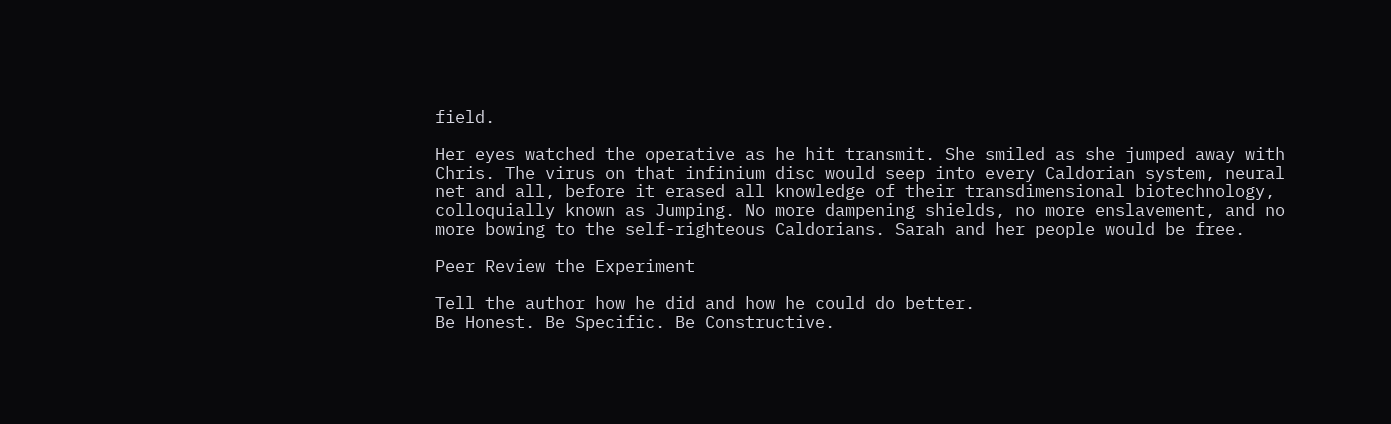field.

Her eyes watched the operative as he hit transmit. She smiled as she jumped away with Chris. The virus on that infinium disc would seep into every Caldorian system, neural net and all, before it erased all knowledge of their transdimensional biotechnology, colloquially known as Jumping. No more dampening shields, no more enslavement, and no more bowing to the self-righteous Caldorians. Sarah and her people would be free.

Peer Review the Experiment

Tell the author how he did and how he could do better.
Be Honest. Be Specific. Be Constructive.